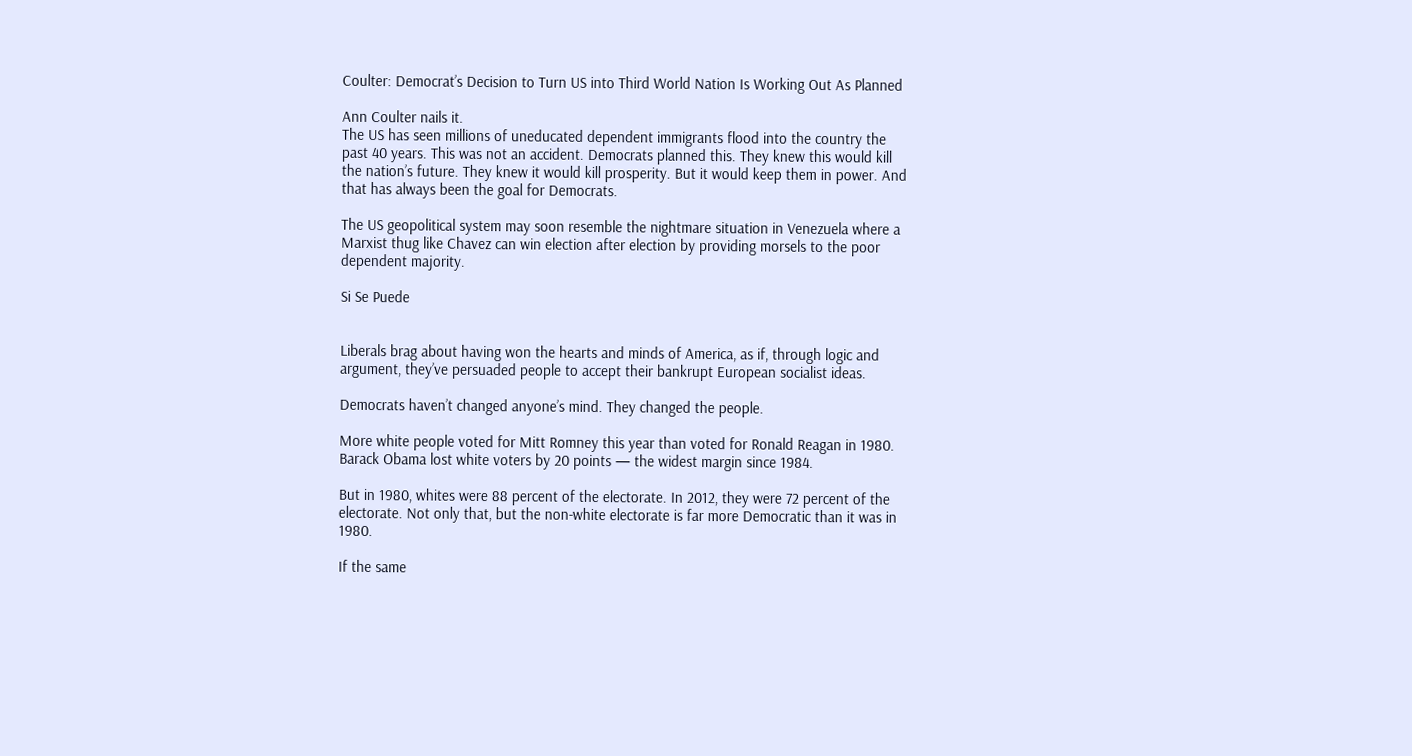Coulter: Democrat’s Decision to Turn US into Third World Nation Is Working Out As Planned

Ann Coulter nails it.
The US has seen millions of uneducated dependent immigrants flood into the country the past 40 years. This was not an accident. Democrats planned this. They knew this would kill the nation’s future. They knew it would kill prosperity. But it would keep them in power. And that has always been the goal for Democrats.

The US geopolitical system may soon resemble the nightmare situation in Venezuela where a Marxist thug like Chavez can win election after election by providing morsels to the poor dependent majority.

Si Se Puede


Liberals brag about having won the hearts and minds of America, as if, through logic and argument, they’ve persuaded people to accept their bankrupt European socialist ideas.

Democrats haven’t changed anyone’s mind. They changed the people.

More white people voted for Mitt Romney this year than voted for Ronald Reagan in 1980. Barack Obama lost white voters by 20 points — the widest margin since 1984.

But in 1980, whites were 88 percent of the electorate. In 2012, they were 72 percent of the electorate. Not only that, but the non-white electorate is far more Democratic than it was in 1980.

If the same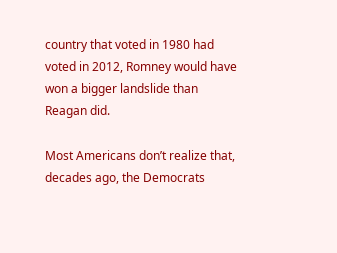country that voted in 1980 had voted in 2012, Romney would have won a bigger landslide than Reagan did.

Most Americans don’t realize that, decades ago, the Democrats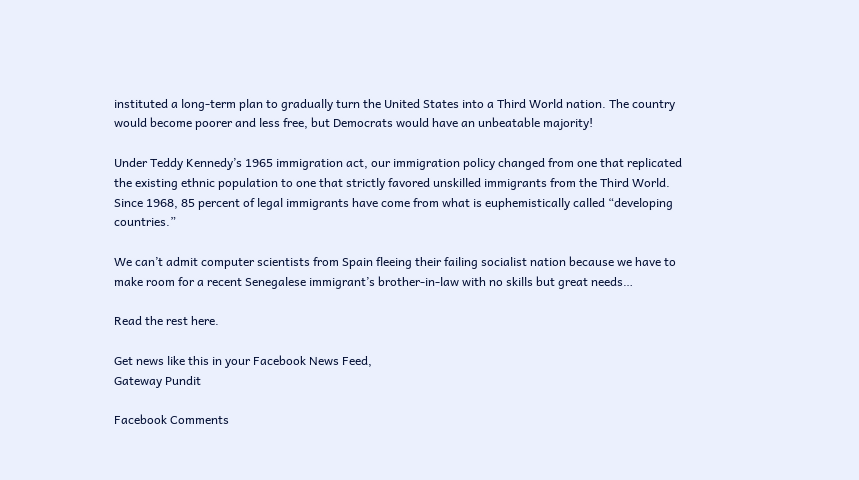instituted a long-term plan to gradually turn the United States into a Third World nation. The country would become poorer and less free, but Democrats would have an unbeatable majority!

Under Teddy Kennedy’s 1965 immigration act, our immigration policy changed from one that replicated the existing ethnic population to one that strictly favored unskilled immigrants from the Third World. Since 1968, 85 percent of legal immigrants have come from what is euphemistically called “developing countries.”

We can’t admit computer scientists from Spain fleeing their failing socialist nation because we have to make room for a recent Senegalese immigrant’s brother-in-law with no skills but great needs…

Read the rest here.

Get news like this in your Facebook News Feed,
Gateway Pundit

Facebook Comments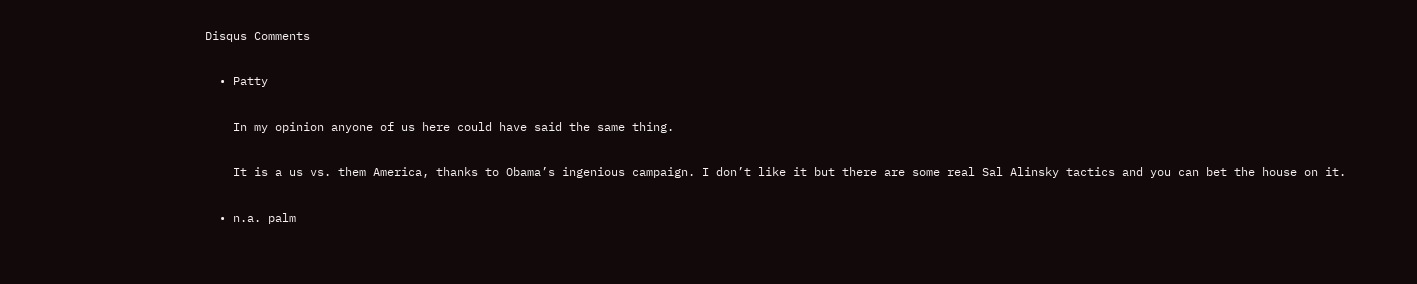Disqus Comments

  • Patty

    In my opinion anyone of us here could have said the same thing.

    It is a us vs. them America, thanks to Obama’s ingenious campaign. I don’t like it but there are some real Sal Alinsky tactics and you can bet the house on it.

  • n.a. palm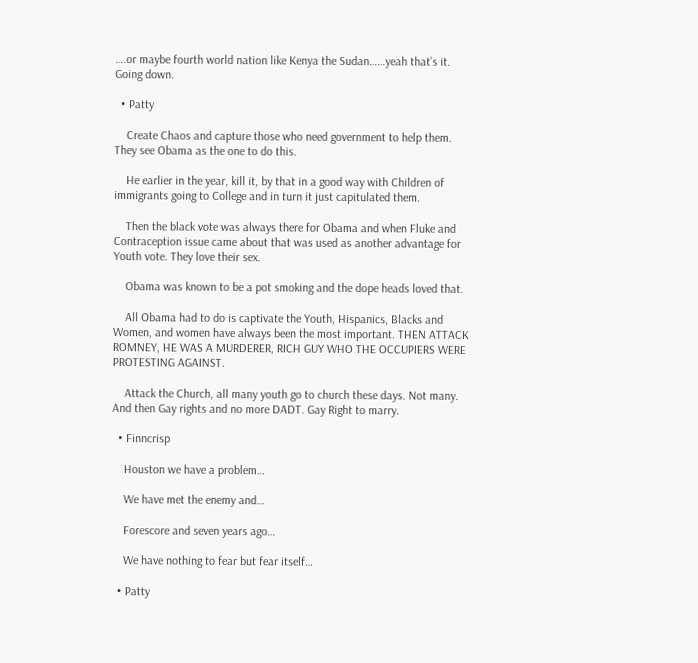….or maybe fourth world nation like Kenya the Sudan……yeah that’s it. Going down.

  • Patty

    Create Chaos and capture those who need government to help them. They see Obama as the one to do this.

    He earlier in the year, kill it, by that in a good way with Children of immigrants going to College and in turn it just capitulated them.

    Then the black vote was always there for Obama and when Fluke and Contraception issue came about that was used as another advantage for Youth vote. They love their sex.

    Obama was known to be a pot smoking and the dope heads loved that.

    All Obama had to do is captivate the Youth, Hispanics, Blacks and Women, and women have always been the most important. THEN ATTACK ROMNEY, HE WAS A MURDERER, RICH GUY WHO THE OCCUPIERS WERE PROTESTING AGAINST.

    Attack the Church, all many youth go to church these days. Not many. And then Gay rights and no more DADT. Gay Right to marry.

  • Finncrisp

    Houston we have a problem…

    We have met the enemy and…

    Forescore and seven years ago…

    We have nothing to fear but fear itself…

  • Patty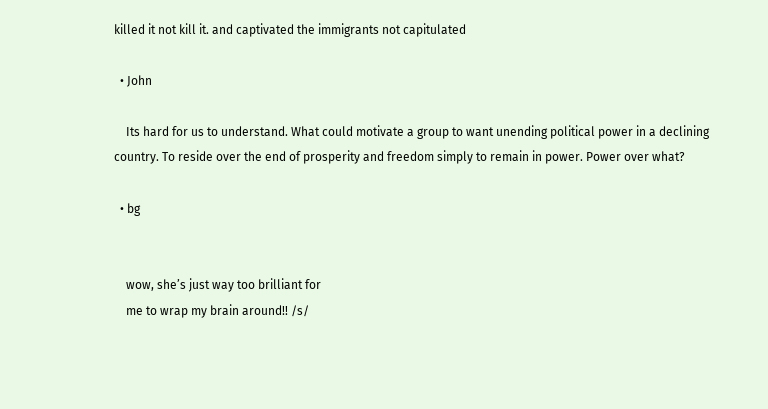killed it not kill it. and captivated the immigrants not capitulated

  • John

    Its hard for us to understand. What could motivate a group to want unending political power in a declining country. To reside over the end of prosperity and freedom simply to remain in power. Power over what?

  • bg


    wow, she’s just way too brilliant for
    me to wrap my brain around!! /s/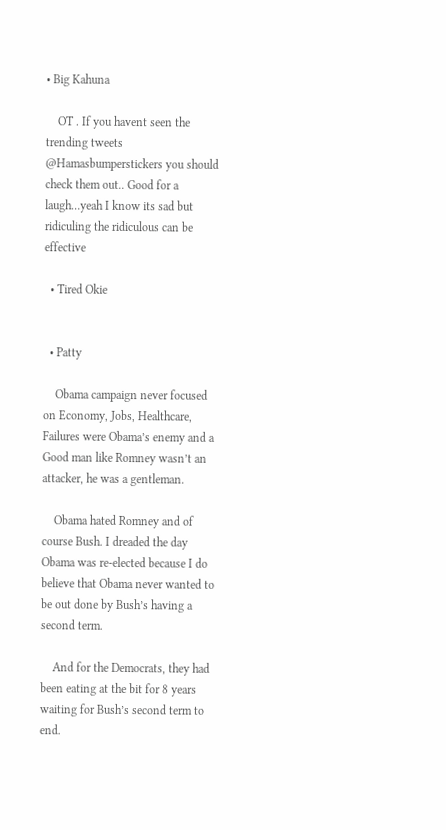• Big Kahuna

    OT . If you havent seen the trending tweets @Hamasbumperstickers you should check them out.. Good for a laugh…yeah I know its sad but ridiculing the ridiculous can be effective

  • Tired Okie


  • Patty

    Obama campaign never focused on Economy, Jobs, Healthcare, Failures were Obama’s enemy and a Good man like Romney wasn’t an attacker, he was a gentleman.

    Obama hated Romney and of course Bush. I dreaded the day Obama was re-elected because I do believe that Obama never wanted to be out done by Bush’s having a second term.

    And for the Democrats, they had been eating at the bit for 8 years waiting for Bush’s second term to end.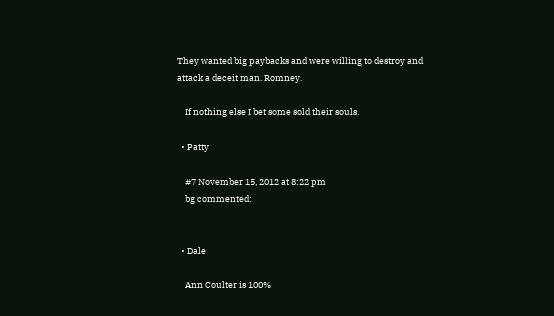They wanted big paybacks and were willing to destroy and attack a deceit man. Romney.

    If nothing else I bet some sold their souls.

  • Patty

    #7 November 15, 2012 at 8:22 pm
    bg commented:


  • Dale

    Ann Coulter is 100%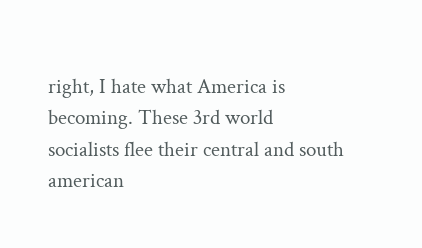right, I hate what America is becoming. These 3rd world socialists flee their central and south american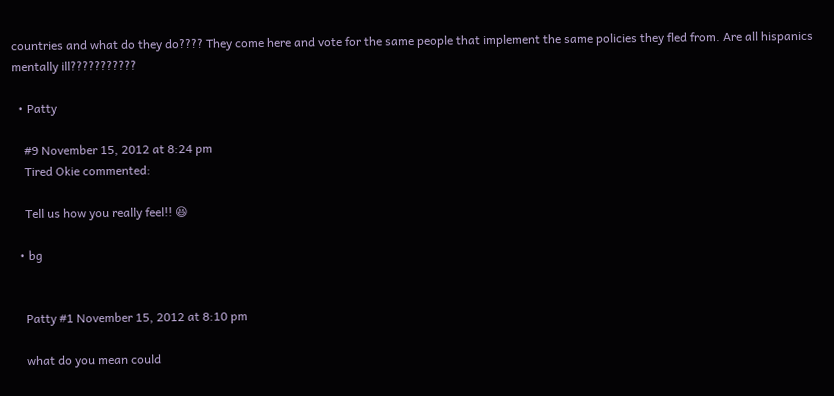countries and what do they do???? They come here and vote for the same people that implement the same policies they fled from. Are all hispanics mentally ill???????????

  • Patty

    #9 November 15, 2012 at 8:24 pm
    Tired Okie commented:

    Tell us how you really feel!! 😆

  • bg


    Patty #1 November 15, 2012 at 8:10 pm

    what do you mean could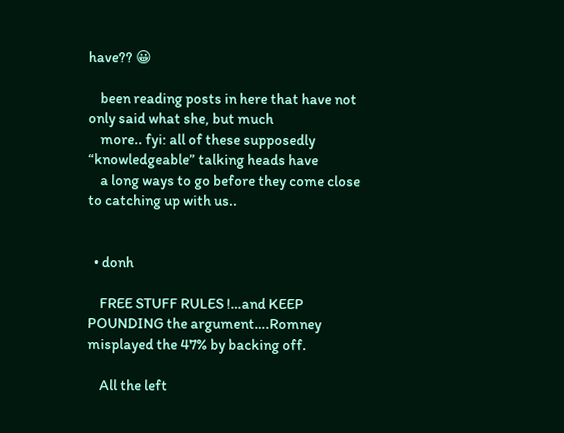have?? 😀

    been reading posts in here that have not only said what she, but much
    more.. fyi: all of these supposedly “knowledgeable” talking heads have
    a long ways to go before they come close to catching up with us..


  • donh

    FREE STUFF RULES !…and KEEP POUNDING the argument….Romney misplayed the 47% by backing off.

    All the left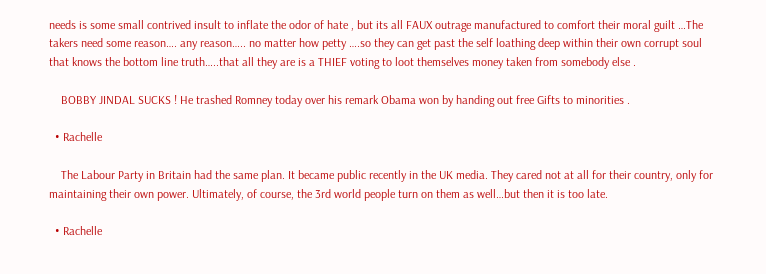needs is some small contrived insult to inflate the odor of hate , but its all FAUX outrage manufactured to comfort their moral guilt …The takers need some reason…. any reason….. no matter how petty ….so they can get past the self loathing deep within their own corrupt soul that knows the bottom line truth…..that all they are is a THIEF voting to loot themselves money taken from somebody else .

    BOBBY JINDAL SUCKS ! He trashed Romney today over his remark Obama won by handing out free Gifts to minorities .

  • Rachelle

    The Labour Party in Britain had the same plan. It became public recently in the UK media. They cared not at all for their country, only for maintaining their own power. Ultimately, of course, the 3rd world people turn on them as well…but then it is too late.

  • Rachelle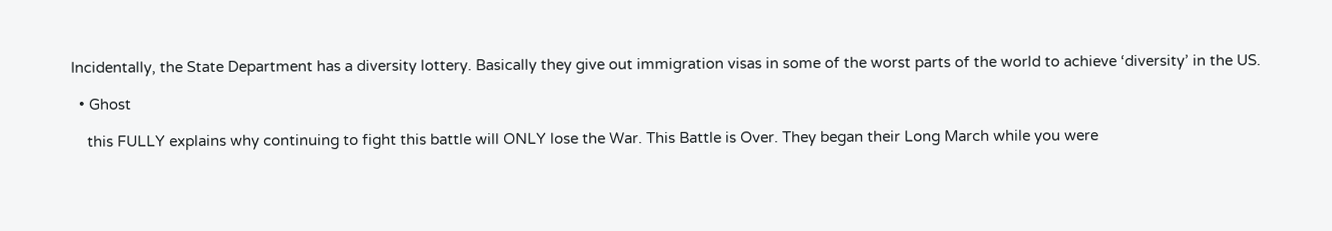Incidentally, the State Department has a diversity lottery. Basically they give out immigration visas in some of the worst parts of the world to achieve ‘diversity’ in the US.

  • Ghost

    this FULLY explains why continuing to fight this battle will ONLY lose the War. This Battle is Over. They began their Long March while you were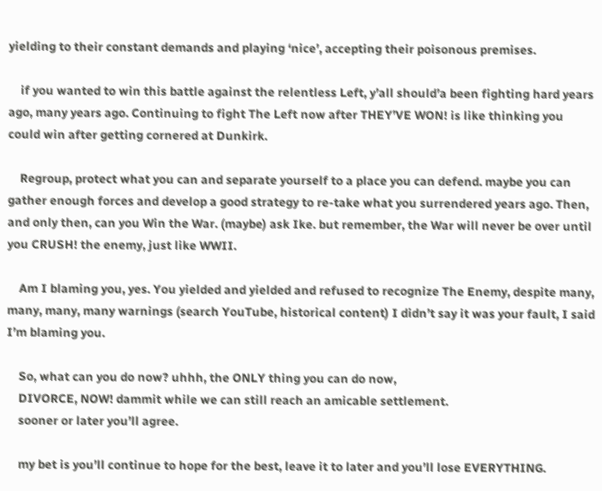yielding to their constant demands and playing ‘nice’, accepting their poisonous premises.

    if you wanted to win this battle against the relentless Left, y’all should’a been fighting hard years ago, many years ago. Continuing to fight The Left now after THEY’VE WON! is like thinking you could win after getting cornered at Dunkirk.

    Regroup, protect what you can and separate yourself to a place you can defend. maybe you can gather enough forces and develop a good strategy to re-take what you surrendered years ago. Then, and only then, can you Win the War. (maybe) ask Ike. but remember, the War will never be over until you CRUSH! the enemy, just like WWII.

    Am I blaming you, yes. You yielded and yielded and refused to recognize The Enemy, despite many, many, many, many warnings (search YouTube, historical content) I didn’t say it was your fault, I said I’m blaming you.

    So, what can you do now? uhhh, the ONLY thing you can do now,
    DIVORCE, NOW! dammit while we can still reach an amicable settlement.
    sooner or later you’ll agree.

    my bet is you’ll continue to hope for the best, leave it to later and you’ll lose EVERYTHING.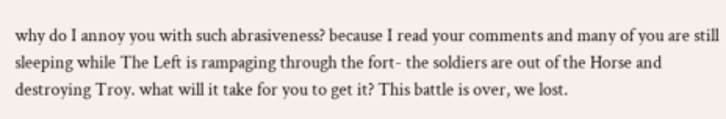why do I annoy you with such abrasiveness? because I read your comments and many of you are still sleeping while The Left is rampaging through the fort- the soldiers are out of the Horse and destroying Troy. what will it take for you to get it? This battle is over, we lost.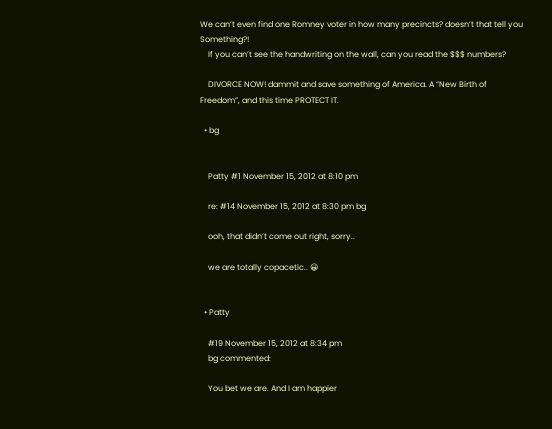We can’t even find one Romney voter in how many precincts? doesn’t that tell you Something?!
    If you can’t see the handwriting on the wall, can you read the $$$ numbers?

    DIVORCE NOW! dammit and save something of America. A “New Birth of Freedom”, and this time PROTECT IT.

  • bg


    Patty #1 November 15, 2012 at 8:10 pm

    re: #14 November 15, 2012 at 8:30 pm bg

    ooh, that didn’t come out right, sorry..

    we are totally copacetic.. 😀


  • Patty

    #19 November 15, 2012 at 8:34 pm
    bg commented:

    You bet we are. And I am happier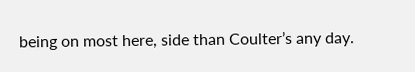being on most here, side than Coulter’s any day.